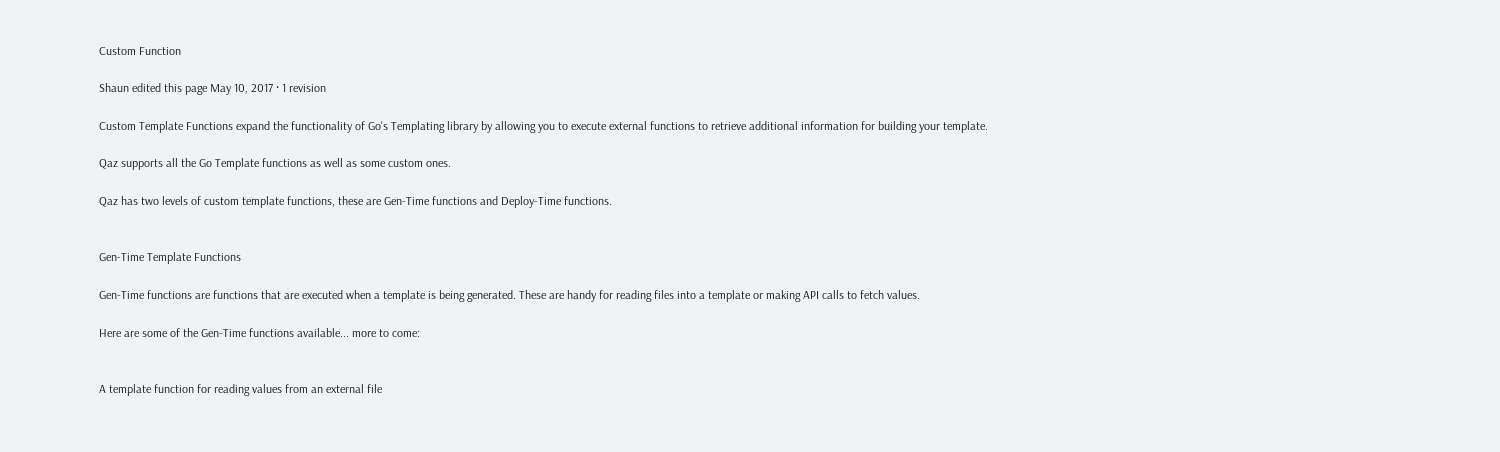Custom Function

Shaun edited this page May 10, 2017 · 1 revision

Custom Template Functions expand the functionality of Go's Templating library by allowing you to execute external functions to retrieve additional information for building your template.

Qaz supports all the Go Template functions as well as some custom ones.

Qaz has two levels of custom template functions, these are Gen-Time functions and Deploy-Time functions.


Gen-Time Template Functions

Gen-Time functions are functions that are executed when a template is being generated. These are handy for reading files into a template or making API calls to fetch values.

Here are some of the Gen-Time functions available... more to come:


A template function for reading values from an external file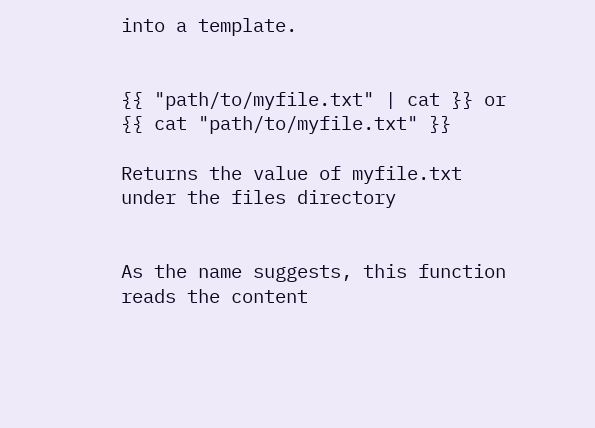into a template.


{{ "path/to/myfile.txt" | cat }} or {{ cat "path/to/myfile.txt" }}

Returns the value of myfile.txt under the files directory


As the name suggests, this function reads the content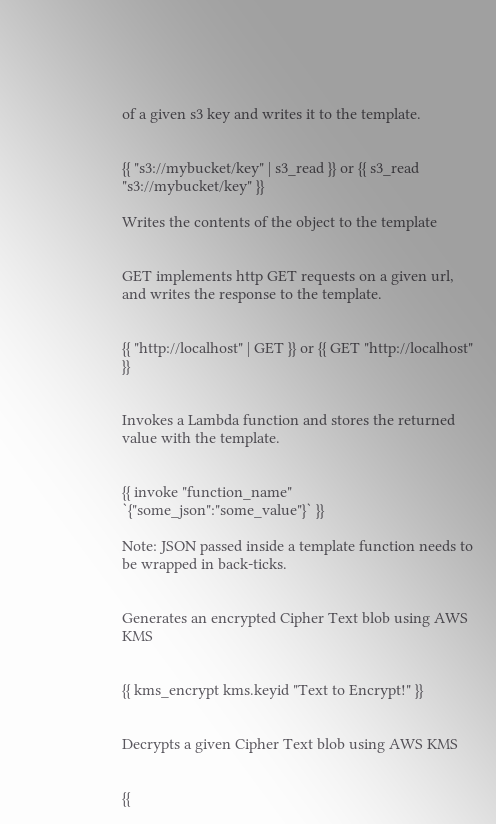of a given s3 key and writes it to the template.


{{ "s3://mybucket/key" | s3_read }} or {{ s3_read "s3://mybucket/key" }}

Writes the contents of the object to the template


GET implements http GET requests on a given url, and writes the response to the template.


{{ "http://localhost" | GET }} or {{ GET "http://localhost" }}


Invokes a Lambda function and stores the returned value with the template.


{{ invoke "function_name" `{"some_json":"some_value"}` }}

Note: JSON passed inside a template function needs to be wrapped in back-ticks.


Generates an encrypted Cipher Text blob using AWS KMS


{{ kms_encrypt kms.keyid "Text to Encrypt!" }}


Decrypts a given Cipher Text blob using AWS KMS


{{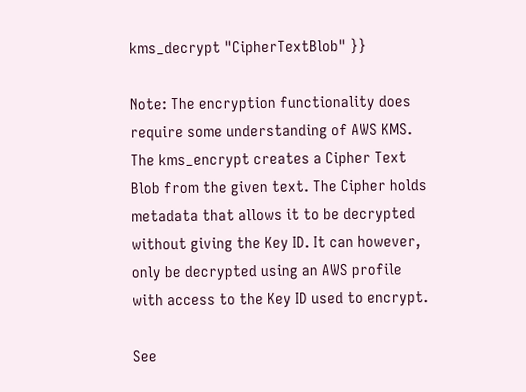kms_decrypt "CipherTextBlob" }}

Note: The encryption functionality does require some understanding of AWS KMS. The kms_encrypt creates a Cipher Text Blob from the given text. The Cipher holds metadata that allows it to be decrypted without giving the Key ID. It can however, only be decrypted using an AWS profile with access to the Key ID used to encrypt.

See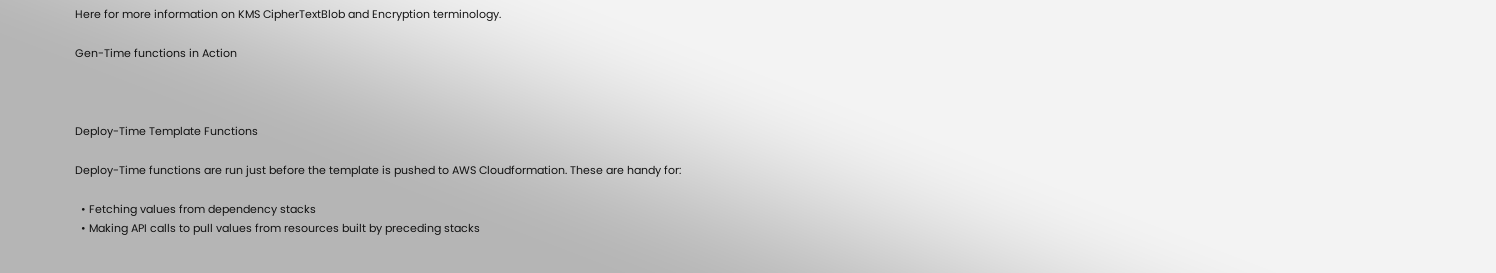Here for more information on KMS CipherTextBlob and Encryption terminology.

Gen-Time functions in Action



Deploy-Time Template Functions

Deploy-Time functions are run just before the template is pushed to AWS Cloudformation. These are handy for:

  • Fetching values from dependency stacks
  • Making API calls to pull values from resources built by preceding stacks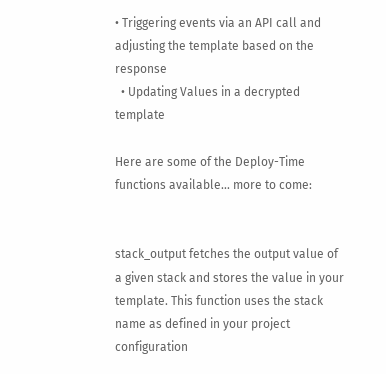• Triggering events via an API call and adjusting the template based on the response
  • Updating Values in a decrypted template

Here are some of the Deploy-Time functions available... more to come:


stack_output fetches the output value of a given stack and stores the value in your template. This function uses the stack name as defined in your project configuration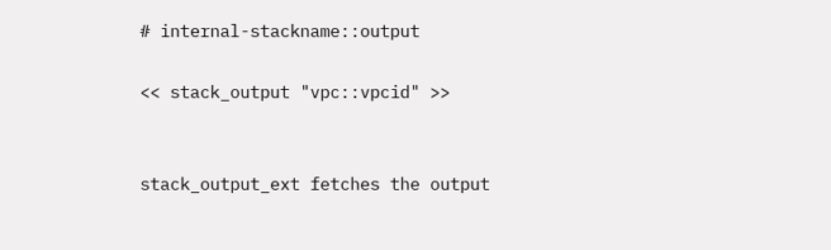# internal-stackname::output

<< stack_output "vpc::vpcid" >>


stack_output_ext fetches the output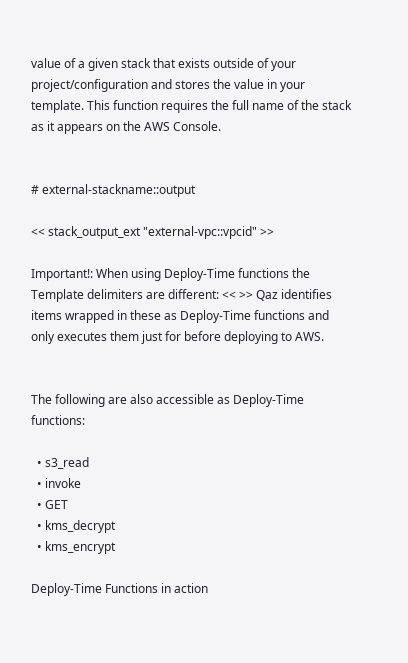value of a given stack that exists outside of your project/configuration and stores the value in your template. This function requires the full name of the stack as it appears on the AWS Console.


# external-stackname::output

<< stack_output_ext "external-vpc::vpcid" >>

Important!: When using Deploy-Time functions the Template delimiters are different: << >> Qaz identifies items wrapped in these as Deploy-Time functions and only executes them just for before deploying to AWS.


The following are also accessible as Deploy-Time functions:

  • s3_read
  • invoke
  • GET
  • kms_decrypt
  • kms_encrypt

Deploy-Time Functions in action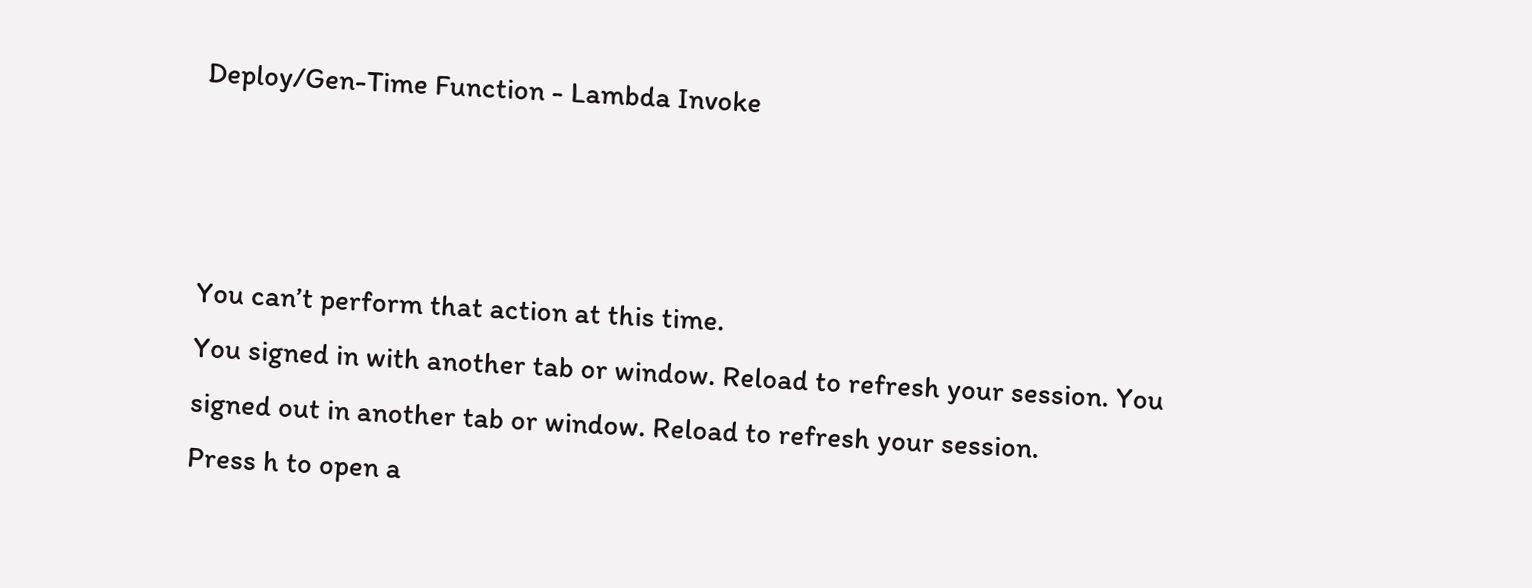Deploy/Gen-Time Function - Lambda Invoke



You can’t perform that action at this time.
You signed in with another tab or window. Reload to refresh your session. You signed out in another tab or window. Reload to refresh your session.
Press h to open a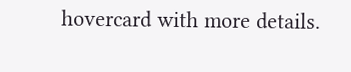hovercard with more details.